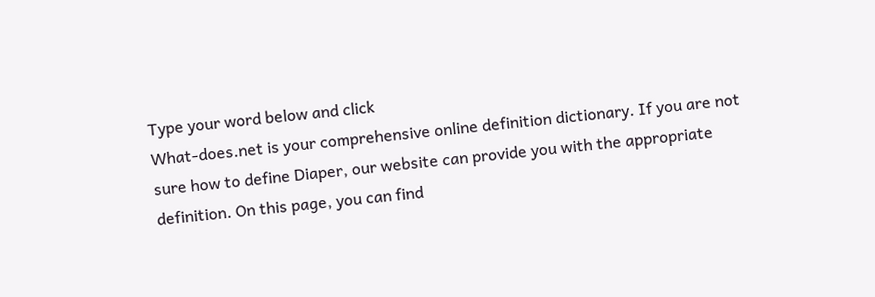Type your word below and click
What-does.net is your comprehensive online definition dictionary. If you are not sure how to define Diaper, our website can provide you with the appropriate definition. On this page, you can find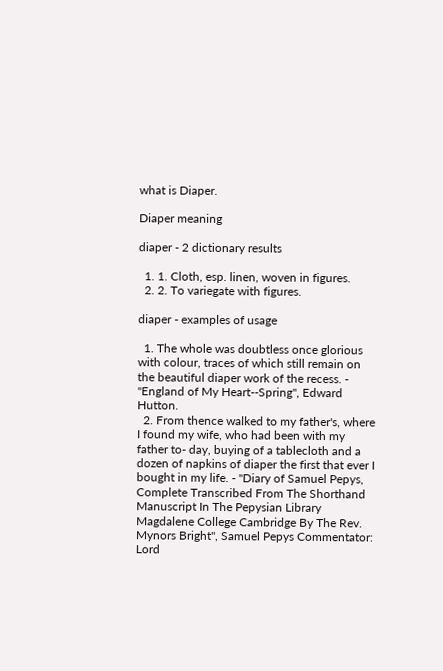what is Diaper.

Diaper meaning

diaper - 2 dictionary results

  1. 1. Cloth, esp. linen, woven in figures.
  2. 2. To variegate with figures.

diaper - examples of usage

  1. The whole was doubtless once glorious with colour, traces of which still remain on the beautiful diaper work of the recess. - "England of My Heart--Spring", Edward Hutton.
  2. From thence walked to my father's, where I found my wife, who had been with my father to- day, buying of a tablecloth and a dozen of napkins of diaper the first that ever I bought in my life. - "Diary of Samuel Pepys, Complete Transcribed From The Shorthand Manuscript In The Pepysian Library Magdalene College Cambridge By The Rev. Mynors Bright", Samuel Pepys Commentator: Lord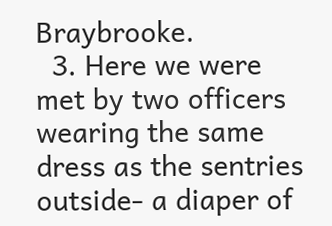Braybrooke.
  3. Here we were met by two officers wearing the same dress as the sentries outside- a diaper of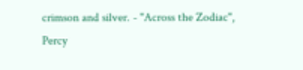crimson and silver. - "Across the Zodiac", Percy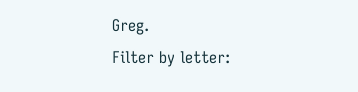Greg.
Filter by letter: